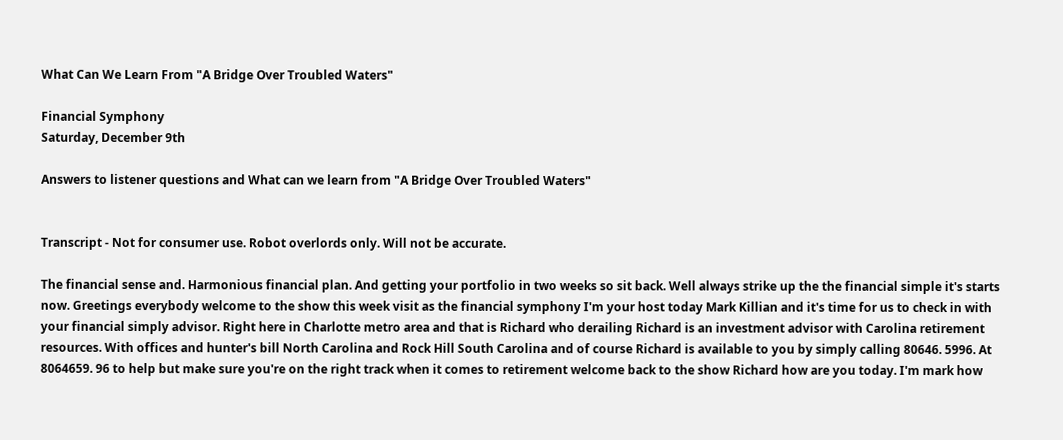What Can We Learn From "A Bridge Over Troubled Waters"

Financial Symphony
Saturday, December 9th

Answers to listener questions and What can we learn from "A Bridge Over Troubled Waters"


Transcript - Not for consumer use. Robot overlords only. Will not be accurate.

The financial sense and. Harmonious financial plan. And getting your portfolio in two weeks so sit back. Well always strike up the the financial simple it's starts now. Greetings everybody welcome to the show this week visit as the financial symphony I'm your host today Mark Killian and it's time for us to check in with your financial simply advisor. Right here in Charlotte metro area and that is Richard who derailing Richard is an investment advisor with Carolina retirement resources. With offices and hunter's bill North Carolina and Rock Hill South Carolina and of course Richard is available to you by simply calling 80646. 5996. At 8064659. 96 to help but make sure you're on the right track when it comes to retirement welcome back to the show Richard how are you today. I'm mark how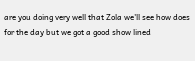are you doing very well that Zola we'll see how does for the day but we got a good show lined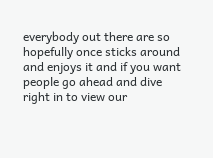everybody out there are so hopefully once sticks around and enjoys it and if you want people go ahead and dive right in to view our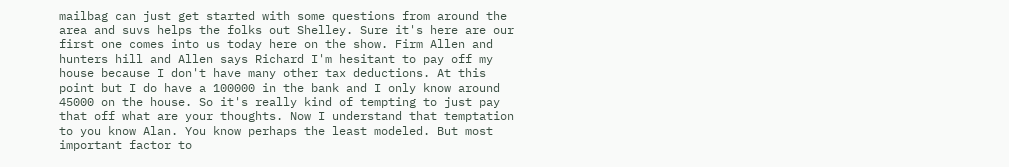mailbag can just get started with some questions from around the area and suvs helps the folks out Shelley. Sure it's here are our first one comes into us today here on the show. Firm Allen and hunters hill and Allen says Richard I'm hesitant to pay off my house because I don't have many other tax deductions. At this point but I do have a 100000 in the bank and I only know around 45000 on the house. So it's really kind of tempting to just pay that off what are your thoughts. Now I understand that temptation to you know Alan. You know perhaps the least modeled. But most important factor to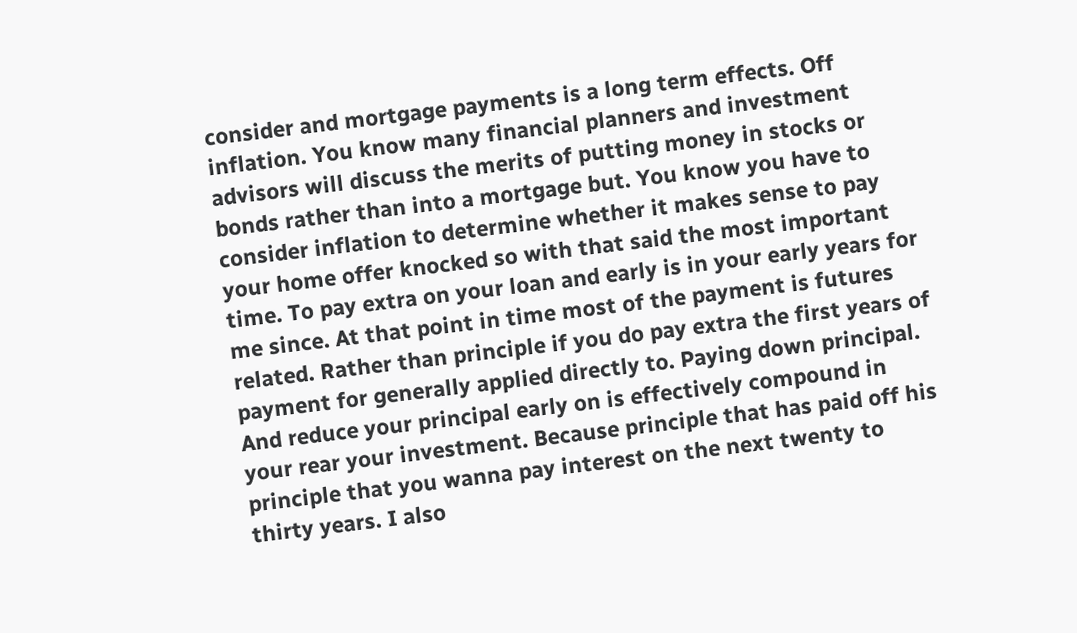consider and mortgage payments is a long term effects. Off inflation. You know many financial planners and investment advisors will discuss the merits of putting money in stocks or bonds rather than into a mortgage but. You know you have to consider inflation to determine whether it makes sense to pay your home offer knocked so with that said the most important time. To pay extra on your loan and early is in your early years for me since. At that point in time most of the payment is futures related. Rather than principle if you do pay extra the first years of payment for generally applied directly to. Paying down principal. And reduce your principal early on is effectively compound in your rear your investment. Because principle that has paid off his principle that you wanna pay interest on the next twenty to thirty years. I also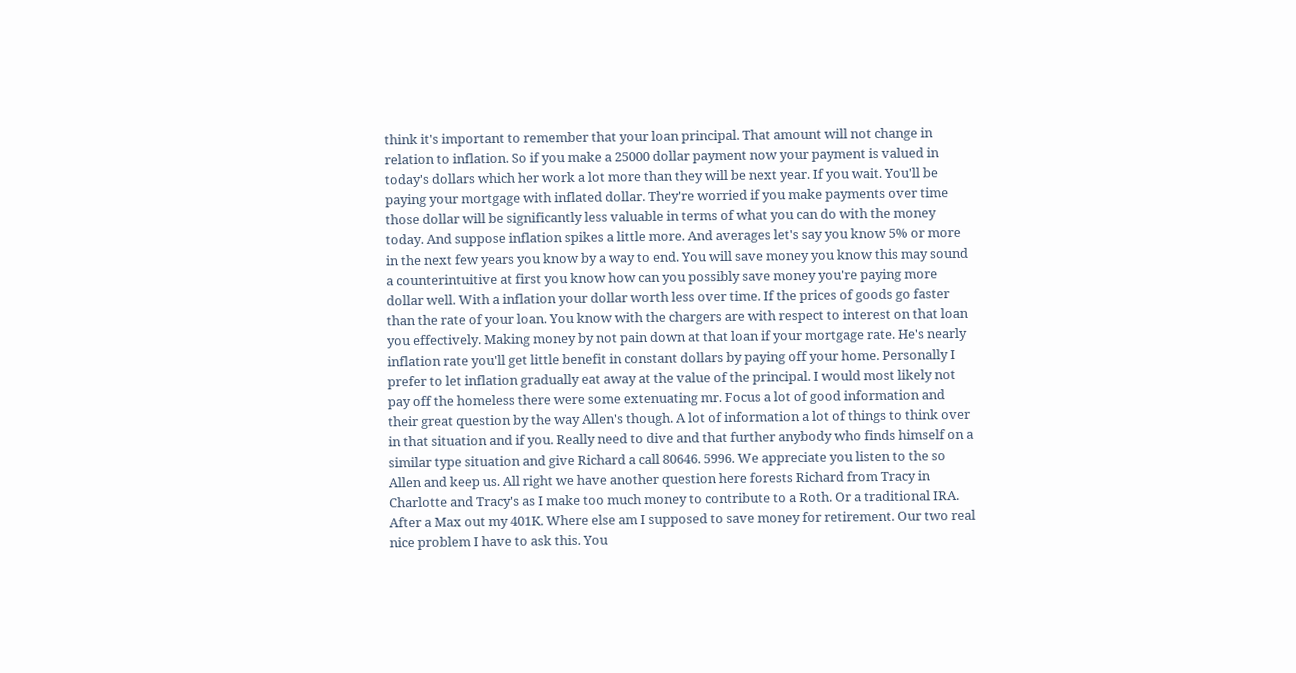think it's important to remember that your loan principal. That amount will not change in relation to inflation. So if you make a 25000 dollar payment now your payment is valued in today's dollars which her work a lot more than they will be next year. If you wait. You'll be paying your mortgage with inflated dollar. They're worried if you make payments over time those dollar will be significantly less valuable in terms of what you can do with the money today. And suppose inflation spikes a little more. And averages let's say you know 5% or more in the next few years you know by a way to end. You will save money you know this may sound a counterintuitive at first you know how can you possibly save money you're paying more dollar well. With a inflation your dollar worth less over time. If the prices of goods go faster than the rate of your loan. You know with the chargers are with respect to interest on that loan you effectively. Making money by not pain down at that loan if your mortgage rate. He's nearly inflation rate you'll get little benefit in constant dollars by paying off your home. Personally I prefer to let inflation gradually eat away at the value of the principal. I would most likely not pay off the homeless there were some extenuating mr. Focus a lot of good information and their great question by the way Allen's though. A lot of information a lot of things to think over in that situation and if you. Really need to dive and that further anybody who finds himself on a similar type situation and give Richard a call 80646. 5996. We appreciate you listen to the so Allen and keep us. All right we have another question here forests Richard from Tracy in Charlotte and Tracy's as I make too much money to contribute to a Roth. Or a traditional IRA. After a Max out my 401K. Where else am I supposed to save money for retirement. Our two real nice problem I have to ask this. You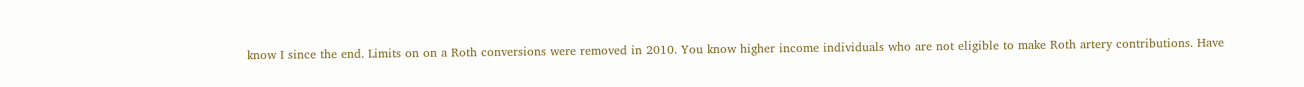know I since the end. Limits on on a Roth conversions were removed in 2010. You know higher income individuals who are not eligible to make Roth artery contributions. Have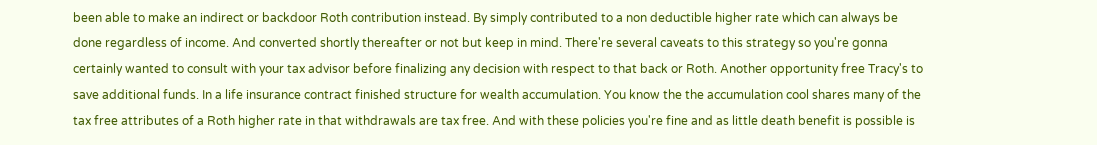been able to make an indirect or backdoor Roth contribution instead. By simply contributed to a non deductible higher rate which can always be done regardless of income. And converted shortly thereafter or not but keep in mind. There're several caveats to this strategy so you're gonna certainly wanted to consult with your tax advisor before finalizing any decision with respect to that back or Roth. Another opportunity free Tracy's to save additional funds. In a life insurance contract finished structure for wealth accumulation. You know the the accumulation cool shares many of the tax free attributes of a Roth higher rate in that withdrawals are tax free. And with these policies you're fine and as little death benefit is possible is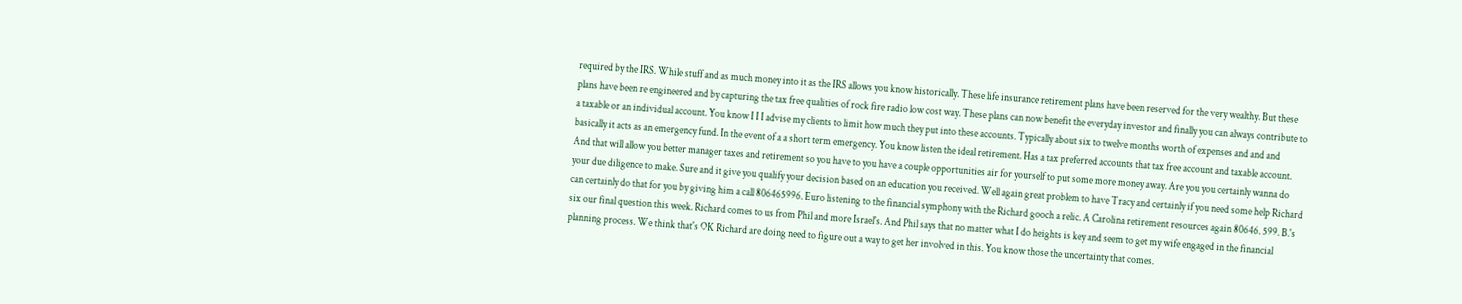required by the IRS. While stuff and as much money into it as the IRS allows you know historically. These life insurance retirement plans have been reserved for the very wealthy. But these plans have been re engineered and by capturing the tax free qualities of rock fire radio low cost way. These plans can now benefit the everyday investor and finally you can always contribute to a taxable or an individual account. You know I I I advise my clients to limit how much they put into these accounts. Typically about six to twelve months worth of expenses and and and basically it acts as an emergency fund. In the event of a a short term emergency. You know listen the ideal retirement. Has a tax preferred accounts that tax free account and taxable account. And that will allow you better manager taxes and retirement so you have to you have a couple opportunities air for yourself to put some more money away. Are you you certainly wanna do your due diligence to make. Sure and it give you qualify your decision based on an education you received. Well again great problem to have Tracy and certainly if you need some help Richard can certainly do that for you by giving him a call 806465996. Euro listening to the financial symphony with the Richard gooch a relic. A Carolina retirement resources again 80646. 599. B.'s six our final question this week. Richard comes to us from Phil and more Israel's. And Phil says that no matter what I do heights is key and seem to get my wife engaged in the financial planning process. We think that's OK Richard are doing need to figure out a way to get her involved in this. You know those the uncertainty that comes.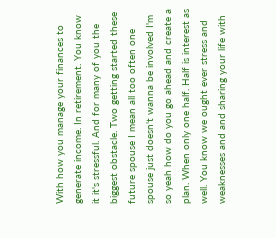With how you manage your finances to generate income. In retirement. You know it it's stressful. And for many of you the biggest obstacle. Two getting started these future spouse I mean all too often one spouse just doesn't wanna be involved I'm so yeah how do you go ahead and create a plan. When only one half. Half is interest as well. You know we ought ever stress and weaknesses and and sharing your life with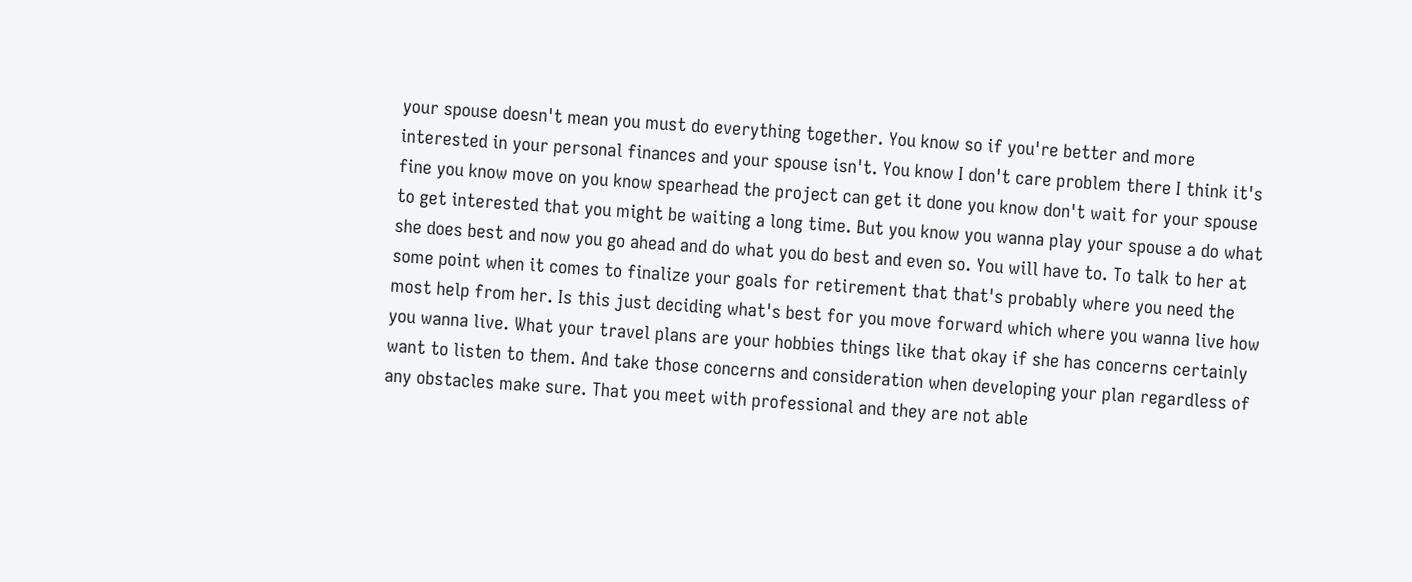your spouse doesn't mean you must do everything together. You know so if you're better and more interested in your personal finances and your spouse isn't. You know I don't care problem there I think it's fine you know move on you know spearhead the project can get it done you know don't wait for your spouse to get interested that you might be waiting a long time. But you know you wanna play your spouse a do what she does best and now you go ahead and do what you do best and even so. You will have to. To talk to her at some point when it comes to finalize your goals for retirement that that's probably where you need the most help from her. Is this just deciding what's best for you move forward which where you wanna live how you wanna live. What your travel plans are your hobbies things like that okay if she has concerns certainly want to listen to them. And take those concerns and consideration when developing your plan regardless of any obstacles make sure. That you meet with professional and they are not able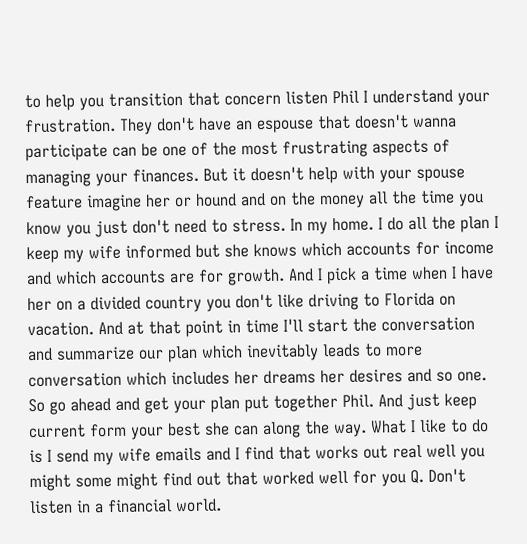to help you transition that concern listen Phil I understand your frustration. They don't have an espouse that doesn't wanna participate can be one of the most frustrating aspects of managing your finances. But it doesn't help with your spouse feature imagine her or hound and on the money all the time you know you just don't need to stress. In my home. I do all the plan I keep my wife informed but she knows which accounts for income and which accounts are for growth. And I pick a time when I have her on a divided country you don't like driving to Florida on vacation. And at that point in time I'll start the conversation and summarize our plan which inevitably leads to more conversation which includes her dreams her desires and so one. So go ahead and get your plan put together Phil. And just keep current form your best she can along the way. What I like to do is I send my wife emails and I find that works out real well you might some might find out that worked well for you Q. Don't listen in a financial world.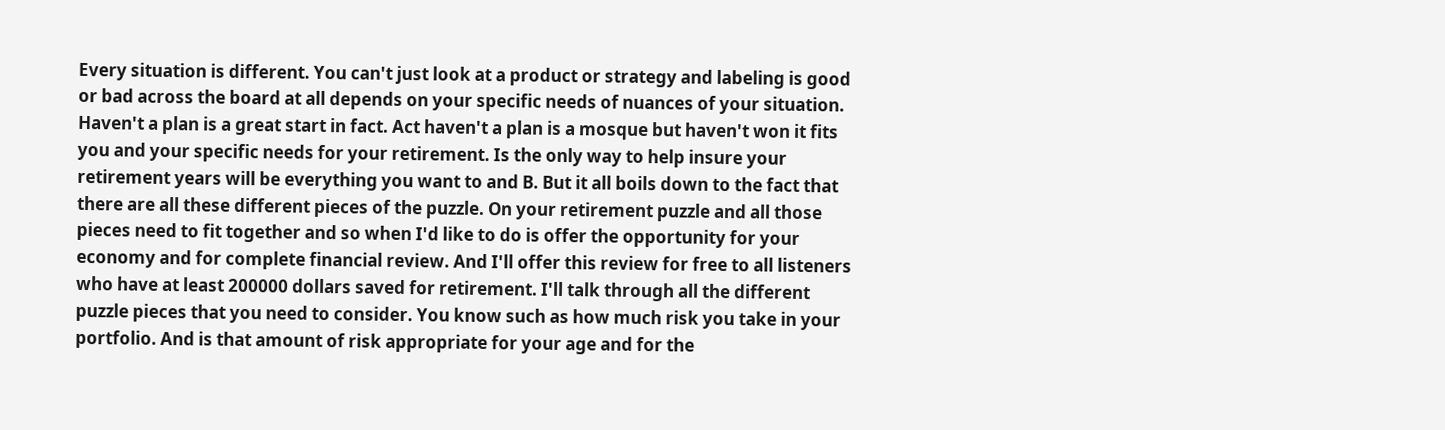Every situation is different. You can't just look at a product or strategy and labeling is good or bad across the board at all depends on your specific needs of nuances of your situation. Haven't a plan is a great start in fact. Act haven't a plan is a mosque but haven't won it fits you and your specific needs for your retirement. Is the only way to help insure your retirement years will be everything you want to and B. But it all boils down to the fact that there are all these different pieces of the puzzle. On your retirement puzzle and all those pieces need to fit together and so when I'd like to do is offer the opportunity for your economy and for complete financial review. And I'll offer this review for free to all listeners who have at least 200000 dollars saved for retirement. I'll talk through all the different puzzle pieces that you need to consider. You know such as how much risk you take in your portfolio. And is that amount of risk appropriate for your age and for the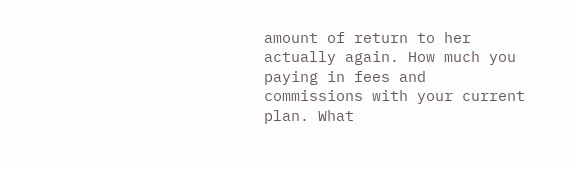amount of return to her actually again. How much you paying in fees and commissions with your current plan. What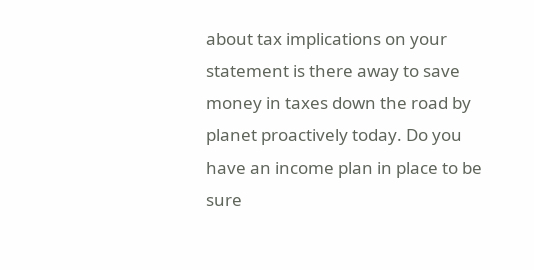about tax implications on your statement is there away to save money in taxes down the road by planet proactively today. Do you have an income plan in place to be sure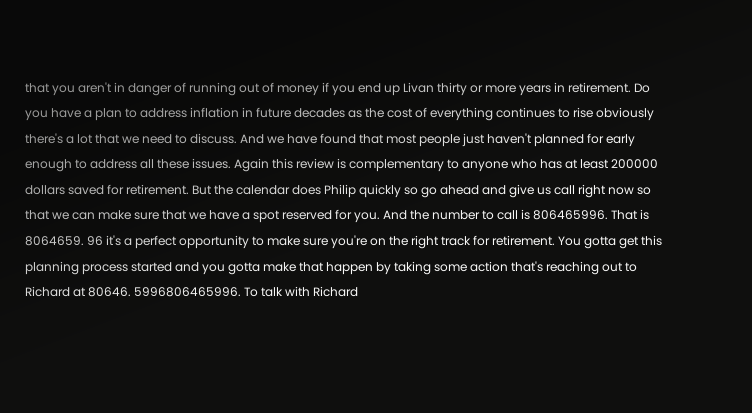that you aren't in danger of running out of money if you end up Livan thirty or more years in retirement. Do you have a plan to address inflation in future decades as the cost of everything continues to rise obviously there's a lot that we need to discuss. And we have found that most people just haven't planned for early enough to address all these issues. Again this review is complementary to anyone who has at least 200000 dollars saved for retirement. But the calendar does Philip quickly so go ahead and give us call right now so that we can make sure that we have a spot reserved for you. And the number to call is 806465996. That is 8064659. 96 it's a perfect opportunity to make sure you're on the right track for retirement. You gotta get this planning process started and you gotta make that happen by taking some action that's reaching out to Richard at 80646. 5996806465996. To talk with Richard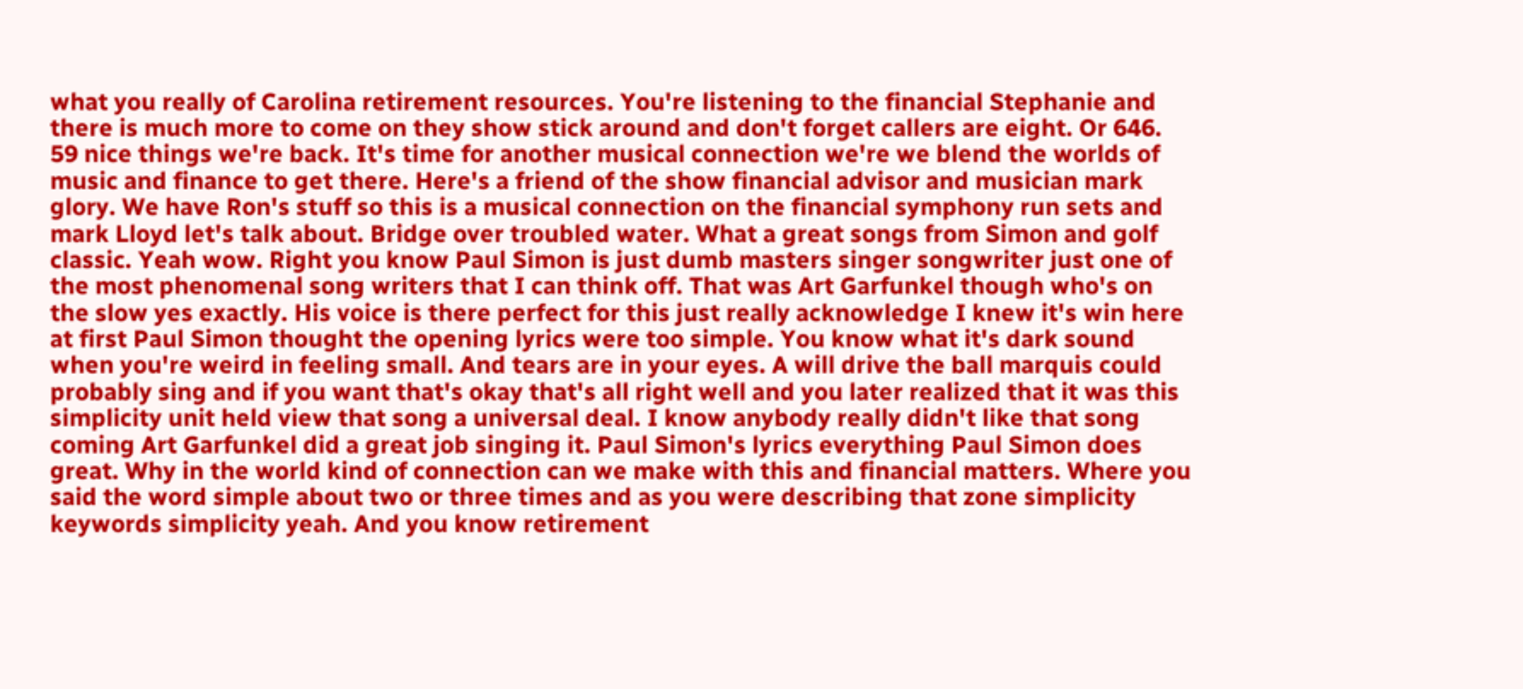what you really of Carolina retirement resources. You're listening to the financial Stephanie and there is much more to come on they show stick around and don't forget callers are eight. Or 646. 59 nice things we're back. It's time for another musical connection we're we blend the worlds of music and finance to get there. Here's a friend of the show financial advisor and musician mark glory. We have Ron's stuff so this is a musical connection on the financial symphony run sets and mark Lloyd let's talk about. Bridge over troubled water. What a great songs from Simon and golf classic. Yeah wow. Right you know Paul Simon is just dumb masters singer songwriter just one of the most phenomenal song writers that I can think off. That was Art Garfunkel though who's on the slow yes exactly. His voice is there perfect for this just really acknowledge I knew it's win here at first Paul Simon thought the opening lyrics were too simple. You know what it's dark sound when you're weird in feeling small. And tears are in your eyes. A will drive the ball marquis could probably sing and if you want that's okay that's all right well and you later realized that it was this simplicity unit held view that song a universal deal. I know anybody really didn't like that song coming Art Garfunkel did a great job singing it. Paul Simon's lyrics everything Paul Simon does great. Why in the world kind of connection can we make with this and financial matters. Where you said the word simple about two or three times and as you were describing that zone simplicity keywords simplicity yeah. And you know retirement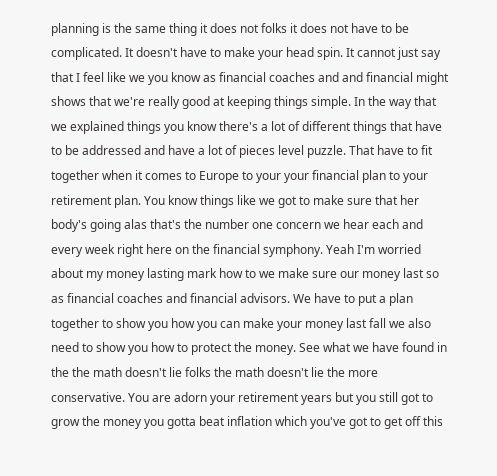planning is the same thing it does not folks it does not have to be complicated. It doesn't have to make your head spin. It cannot just say that I feel like we you know as financial coaches and and financial might shows that we're really good at keeping things simple. In the way that we explained things you know there's a lot of different things that have to be addressed and have a lot of pieces level puzzle. That have to fit together when it comes to Europe to your your financial plan to your retirement plan. You know things like we got to make sure that her body's going alas that's the number one concern we hear each and every week right here on the financial symphony. Yeah I'm worried about my money lasting mark how to we make sure our money last so as financial coaches and financial advisors. We have to put a plan together to show you how you can make your money last fall we also need to show you how to protect the money. See what we have found in the the math doesn't lie folks the math doesn't lie the more conservative. You are adorn your retirement years but you still got to grow the money you gotta beat inflation which you've got to get off this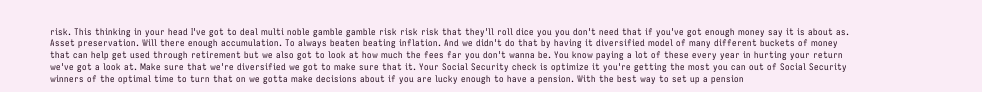risk. This thinking in your head I've got to deal multi noble gamble gamble risk risk risk that they'll roll dice you you don't need that if you've got enough money say it is about as. Asset preservation. Will there enough accumulation. To always beaten beating inflation. And we didn't do that by having it diversified model of many different buckets of money that can help get used through retirement but we also got to look at how much the fees far you don't wanna be. You know paying a lot of these every year in hurting your return we've got a look at. Make sure that we're diversified we got to make sure that it. Your Social Security check is optimize it you're getting the most you can out of Social Security winners of the optimal time to turn that on we gotta make decisions about if you are lucky enough to have a pension. With the best way to set up a pension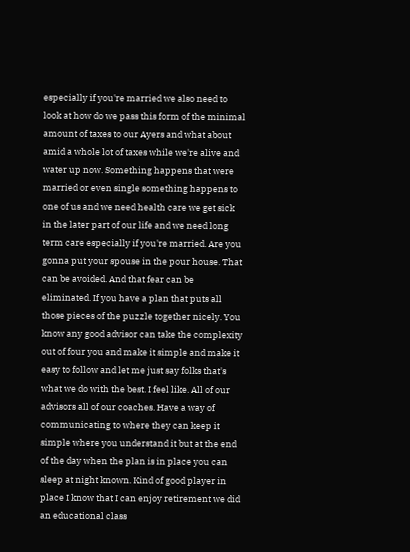especially if you're married we also need to look at how do we pass this form of the minimal amount of taxes to our Ayers and what about amid a whole lot of taxes while we're alive and water up now. Something happens that were married or even single something happens to one of us and we need health care we get sick in the later part of our life and we need long term care especially if you're married. Are you gonna put your spouse in the pour house. That can be avoided. And that fear can be eliminated. If you have a plan that puts all those pieces of the puzzle together nicely. You know any good advisor can take the complexity out of four you and make it simple and make it easy to follow and let me just say folks that's what we do with the best. I feel like. All of our advisors all of our coaches. Have a way of communicating to where they can keep it simple where you understand it but at the end of the day when the plan is in place you can sleep at night known. Kind of good player in place I know that I can enjoy retirement we did an educational class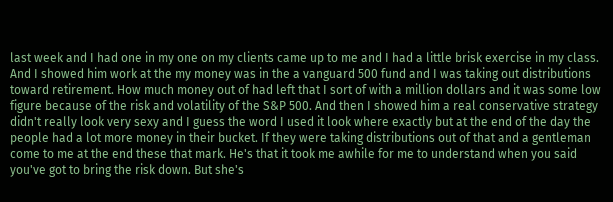last week and I had one in my one on my clients came up to me and I had a little brisk exercise in my class. And I showed him work at the my money was in the a vanguard 500 fund and I was taking out distributions toward retirement. How much money out of had left that I sort of with a million dollars and it was some low figure because of the risk and volatility of the S&P 500. And then I showed him a real conservative strategy didn't really look very sexy and I guess the word I used it look where exactly but at the end of the day the people had a lot more money in their bucket. If they were taking distributions out of that and a gentleman come to me at the end these that mark. He's that it took me awhile for me to understand when you said you've got to bring the risk down. But she's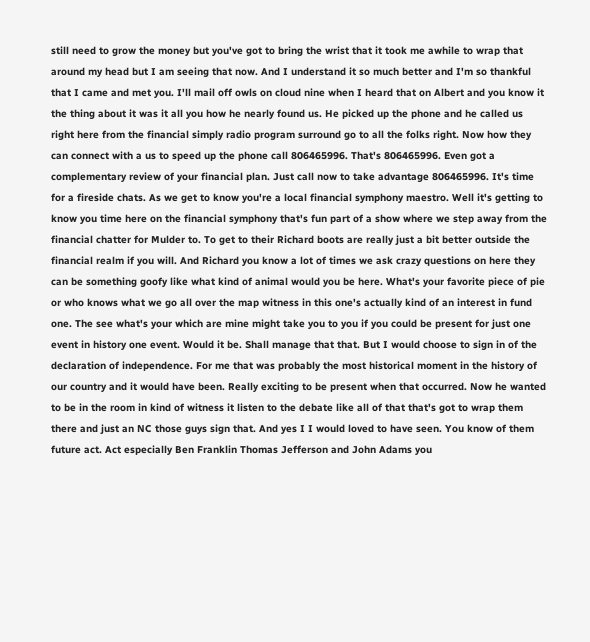still need to grow the money but you've got to bring the wrist that it took me awhile to wrap that around my head but I am seeing that now. And I understand it so much better and I'm so thankful that I came and met you. I'll mail off owls on cloud nine when I heard that on Albert and you know it the thing about it was it all you how he nearly found us. He picked up the phone and he called us right here from the financial simply radio program surround go to all the folks right. Now how they can connect with a us to speed up the phone call 806465996. That's 806465996. Even got a complementary review of your financial plan. Just call now to take advantage 806465996. It's time for a fireside chats. As we get to know you're a local financial symphony maestro. Well it's getting to know you time here on the financial symphony that's fun part of a show where we step away from the financial chatter for Mulder to. To get to their Richard boots are really just a bit better outside the financial realm if you will. And Richard you know a lot of times we ask crazy questions on here they can be something goofy like what kind of animal would you be here. What's your favorite piece of pie or who knows what we go all over the map witness in this one's actually kind of an interest in fund one. The see what's your which are mine might take you to you if you could be present for just one event in history one event. Would it be. Shall manage that that. But I would choose to sign in of the declaration of independence. For me that was probably the most historical moment in the history of our country and it would have been. Really exciting to be present when that occurred. Now he wanted to be in the room in kind of witness it listen to the debate like all of that that's got to wrap them there and just an NC those guys sign that. And yes I I would loved to have seen. You know of them future act. Act especially Ben Franklin Thomas Jefferson and John Adams you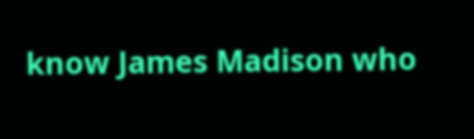know James Madison who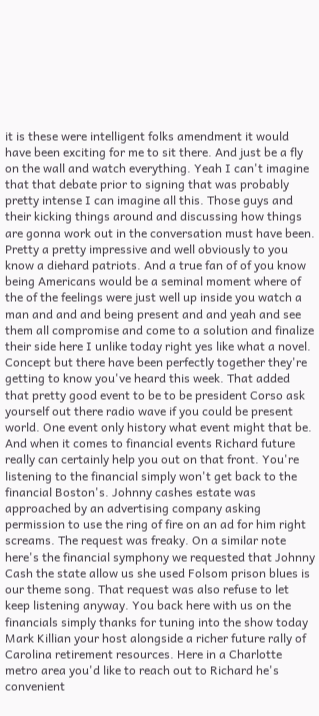it is these were intelligent folks amendment it would have been exciting for me to sit there. And just be a fly on the wall and watch everything. Yeah I can't imagine that that debate prior to signing that was probably pretty intense I can imagine all this. Those guys and their kicking things around and discussing how things are gonna work out in the conversation must have been. Pretty a pretty impressive and well obviously to you know a diehard patriots. And a true fan of of you know being Americans would be a seminal moment where of the of the feelings were just well up inside you watch a man and and and being present and and yeah and see them all compromise and come to a solution and finalize their side here I unlike today right yes like what a novel. Concept but there have been perfectly together they're getting to know you've heard this week. That added that pretty good event to be to be president Corso ask yourself out there radio wave if you could be present world. One event only history what event might that be. And when it comes to financial events Richard future really can certainly help you out on that front. You're listening to the financial simply won't get back to the financial Boston's. Johnny cashes estate was approached by an advertising company asking permission to use the ring of fire on an ad for him right screams. The request was freaky. On a similar note here's the financial symphony we requested that Johnny Cash the state allow us she used Folsom prison blues is our theme song. That request was also refuse to let keep listening anyway. You back here with us on the financials simply thanks for tuning into the show today Mark Killian your host alongside a richer future rally of Carolina retirement resources. Here in a Charlotte metro area you'd like to reach out to Richard he's convenient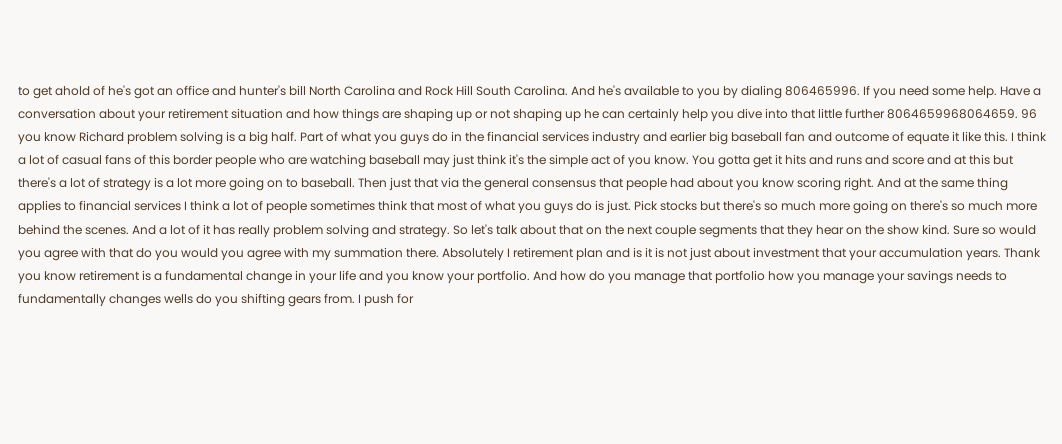to get ahold of he's got an office and hunter's bill North Carolina and Rock Hill South Carolina. And he's available to you by dialing 806465996. If you need some help. Have a conversation about your retirement situation and how things are shaping up or not shaping up he can certainly help you dive into that little further 8064659968064659. 96 you know Richard problem solving is a big half. Part of what you guys do in the financial services industry and earlier big baseball fan and outcome of equate it like this. I think a lot of casual fans of this border people who are watching baseball may just think it's the simple act of you know. You gotta get it hits and runs and score and at this but there's a lot of strategy is a lot more going on to baseball. Then just that via the general consensus that people had about you know scoring right. And at the same thing applies to financial services I think a lot of people sometimes think that most of what you guys do is just. Pick stocks but there's so much more going on there's so much more behind the scenes. And a lot of it has really problem solving and strategy. So let's talk about that on the next couple segments that they hear on the show kind. Sure so would you agree with that do you would you agree with my summation there. Absolutely I retirement plan and is it is not just about investment that your accumulation years. Thank you know retirement is a fundamental change in your life and you know your portfolio. And how do you manage that portfolio how you manage your savings needs to fundamentally changes wells do you shifting gears from. I push for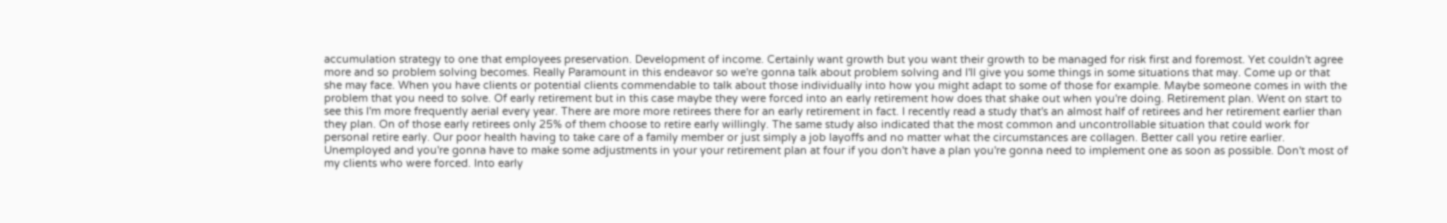accumulation strategy to one that employees preservation. Development of income. Certainly want growth but you want their growth to be managed for risk first and foremost. Yet couldn't agree more and so problem solving becomes. Really Paramount in this endeavor so we're gonna talk about problem solving and I'll give you some things in some situations that may. Come up or that she may face. When you have clients or potential clients commendable to talk about those individually into how you might adapt to some of those for example. Maybe someone comes in with the problem that you need to solve. Of early retirement but in this case maybe they were forced into an early retirement how does that shake out when you're doing. Retirement plan. Went on start to see this I'm more frequently aerial every year. There are more more retirees there for an early retirement in fact. I recently read a study that's an almost half of retirees and her retirement earlier than they plan. On of those early retirees only 25% of them choose to retire early willingly. The same study also indicated that the most common and uncontrollable situation that could work for personal retire early. Our poor health having to take care of a family member or just simply a job layoffs and no matter what the circumstances are collagen. Better call you retire earlier. Unemployed and you're gonna have to make some adjustments in your your retirement plan at four if you don't have a plan you're gonna need to implement one as soon as possible. Don't most of my clients who were forced. Into early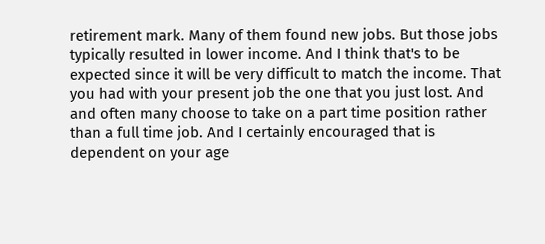retirement mark. Many of them found new jobs. But those jobs typically resulted in lower income. And I think that's to be expected since it will be very difficult to match the income. That you had with your present job the one that you just lost. And and often many choose to take on a part time position rather than a full time job. And I certainly encouraged that is dependent on your age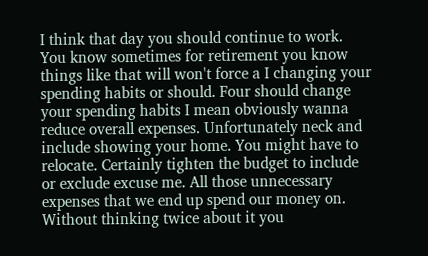I think that day you should continue to work. You know sometimes for retirement you know things like that will won't force a I changing your spending habits or should. Four should change your spending habits I mean obviously wanna reduce overall expenses. Unfortunately neck and include showing your home. You might have to relocate. Certainly tighten the budget to include or exclude excuse me. All those unnecessary expenses that we end up spend our money on. Without thinking twice about it you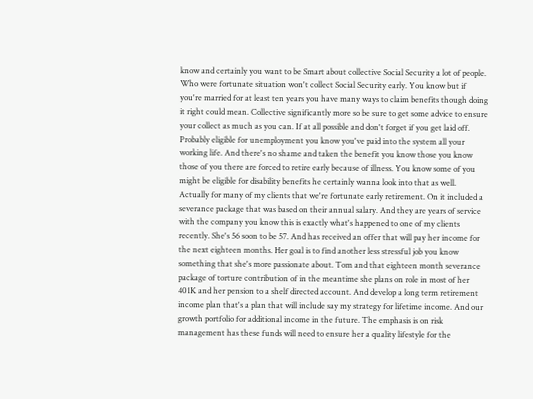know and certainly you want to be Smart about collective Social Security a lot of people. Who were fortunate situation won't collect Social Security early. You know but if you're married for at least ten years you have many ways to claim benefits though doing it right could mean. Collective significantly more so be sure to get some advice to ensure your collect as much as you can. If at all possible and don't forget if you get laid off. Probably eligible for unemployment you know you've paid into the system all your working life. And there's no shame and taken the benefit you know those you know those of you there are forced to retire early because of illness. You know some of you might be eligible for disability benefits he certainly wanna look into that as well. Actually for many of my clients that we're fortunate early retirement. On it included a severance package that was based on their annual salary. And they are years of service with the company you know this is exactly what's happened to one of my clients recently. She's 56 soon to be 57. And has received an offer that will pay her income for the next eighteen months. Her goal is to find another less stressful job you know something that she's more passionate about. Tom and that eighteen month severance package of torture contribution of in the meantime she plans on role in most of her 401K and her pension to a shelf directed account. And develop a long term retirement income plan that's a plan that will include say my strategy for lifetime income. And our growth portfolio for additional income in the future. The emphasis is on risk management has these funds will need to ensure her a quality lifestyle for the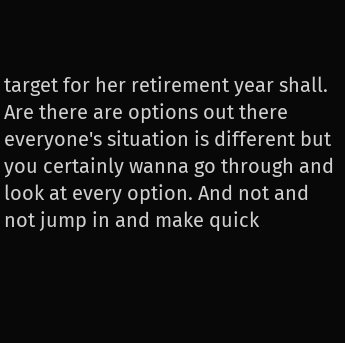target for her retirement year shall. Are there are options out there everyone's situation is different but you certainly wanna go through and look at every option. And not and not jump in and make quick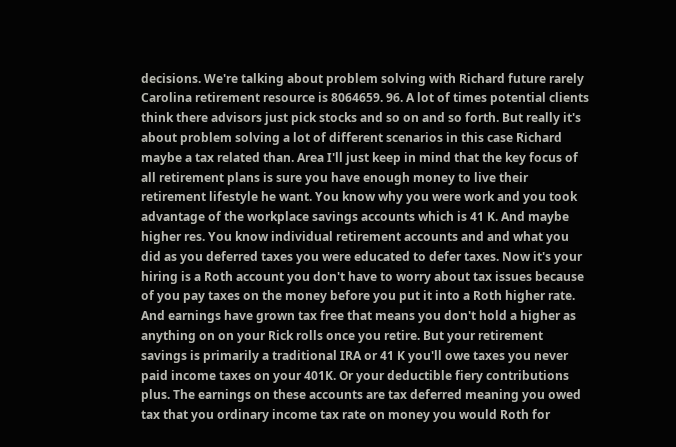decisions. We're talking about problem solving with Richard future rarely Carolina retirement resource is 8064659. 96. A lot of times potential clients think there advisors just pick stocks and so on and so forth. But really it's about problem solving a lot of different scenarios in this case Richard maybe a tax related than. Area I'll just keep in mind that the key focus of all retirement plans is sure you have enough money to live their retirement lifestyle he want. You know why you were work and you took advantage of the workplace savings accounts which is 41 K. And maybe higher res. You know individual retirement accounts and and what you did as you deferred taxes you were educated to defer taxes. Now it's your hiring is a Roth account you don't have to worry about tax issues because of you pay taxes on the money before you put it into a Roth higher rate. And earnings have grown tax free that means you don't hold a higher as anything on on your Rick rolls once you retire. But your retirement savings is primarily a traditional IRA or 41 K you'll owe taxes you never paid income taxes on your 401K. Or your deductible fiery contributions plus. The earnings on these accounts are tax deferred meaning you owed tax that you ordinary income tax rate on money you would Roth for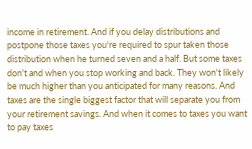income in retirement. And if you delay distributions and postpone those taxes you're required to spur taken those distribution when he turned seven and a half. But some taxes don't and when you stop working and back. They won't likely be much higher than you anticipated for many reasons. And taxes are the single biggest factor that will separate you from your retirement savings. And when it comes to taxes you want to pay taxes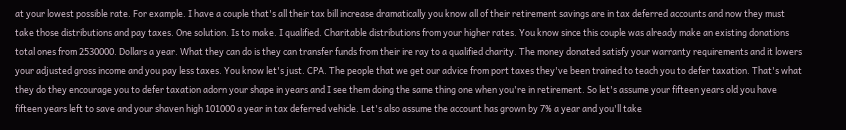at your lowest possible rate. For example. I have a couple that's all their tax bill increase dramatically you know all of their retirement savings are in tax deferred accounts and now they must take those distributions and pay taxes. One solution. Is to make. I qualified. Charitable distributions from your higher rates. You know since this couple was already make an existing donations total ones from 2530000. Dollars a year. What they can do is they can transfer funds from their ire ray to a qualified charity. The money donated satisfy your warranty requirements and it lowers your adjusted gross income and you pay less taxes. You know let's just. CPA. The people that we get our advice from port taxes they've been trained to teach you to defer taxation. That's what they do they encourage you to defer taxation adorn your shape in years and I see them doing the same thing one when you're in retirement. So let's assume your fifteen years old you have fifteen years left to save and your shaven high 101000 a year in tax deferred vehicle. Let's also assume the account has grown by 7% a year and you'll take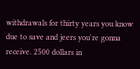withdrawals for thirty years you know due to save and jeers you're gonna receive. 2500 dollars in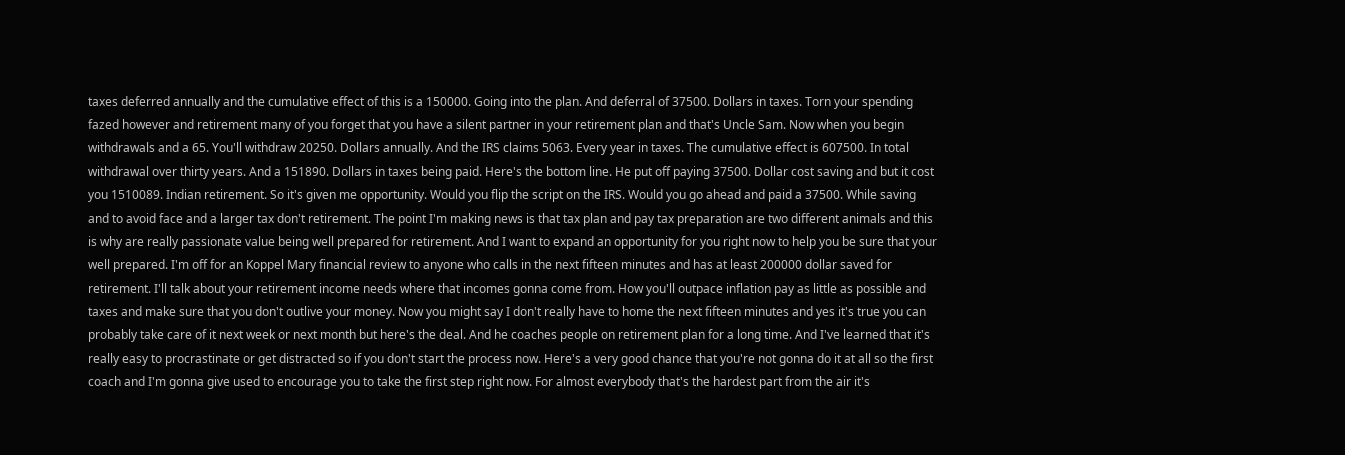taxes deferred annually and the cumulative effect of this is a 150000. Going into the plan. And deferral of 37500. Dollars in taxes. Torn your spending fazed however and retirement many of you forget that you have a silent partner in your retirement plan and that's Uncle Sam. Now when you begin withdrawals and a 65. You'll withdraw 20250. Dollars annually. And the IRS claims 5063. Every year in taxes. The cumulative effect is 607500. In total withdrawal over thirty years. And a 151890. Dollars in taxes being paid. Here's the bottom line. He put off paying 37500. Dollar cost saving and but it cost you 1510089. Indian retirement. So it's given me opportunity. Would you flip the script on the IRS. Would you go ahead and paid a 37500. While saving and to avoid face and a larger tax don't retirement. The point I'm making news is that tax plan and pay tax preparation are two different animals and this is why are really passionate value being well prepared for retirement. And I want to expand an opportunity for you right now to help you be sure that your well prepared. I'm off for an Koppel Mary financial review to anyone who calls in the next fifteen minutes and has at least 200000 dollar saved for retirement. I'll talk about your retirement income needs where that incomes gonna come from. How you'll outpace inflation pay as little as possible and taxes and make sure that you don't outlive your money. Now you might say I don't really have to home the next fifteen minutes and yes it's true you can probably take care of it next week or next month but here's the deal. And he coaches people on retirement plan for a long time. And I've learned that it's really easy to procrastinate or get distracted so if you don't start the process now. Here's a very good chance that you're not gonna do it at all so the first coach and I'm gonna give used to encourage you to take the first step right now. For almost everybody that's the hardest part from the air it's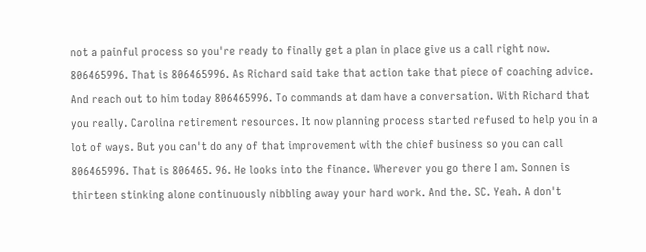not a painful process so you're ready to finally get a plan in place give us a call right now. 806465996. That is 806465996. As Richard said take that action take that piece of coaching advice. And reach out to him today 806465996. To commands at dam have a conversation. With Richard that you really. Carolina retirement resources. It now planning process started refused to help you in a lot of ways. But you can't do any of that improvement with the chief business so you can call 806465996. That is 806465. 96. He looks into the finance. Wherever you go there I am. Sonnen is thirteen stinking alone continuously nibbling away your hard work. And the. SC. Yeah. A don't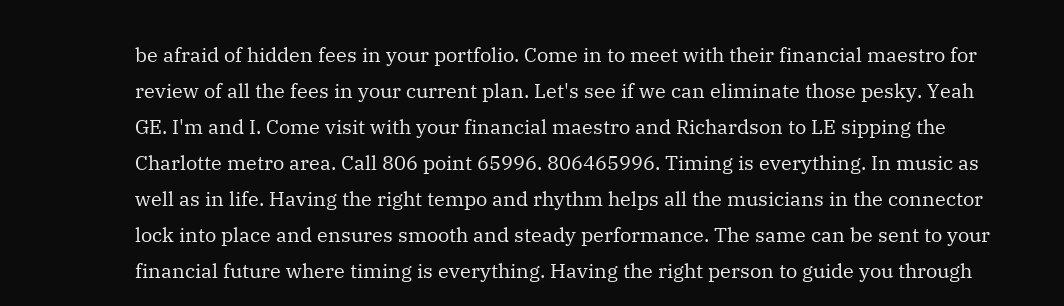be afraid of hidden fees in your portfolio. Come in to meet with their financial maestro for review of all the fees in your current plan. Let's see if we can eliminate those pesky. Yeah GE. I'm and I. Come visit with your financial maestro and Richardson to LE sipping the Charlotte metro area. Call 806 point 65996. 806465996. Timing is everything. In music as well as in life. Having the right tempo and rhythm helps all the musicians in the connector lock into place and ensures smooth and steady performance. The same can be sent to your financial future where timing is everything. Having the right person to guide you through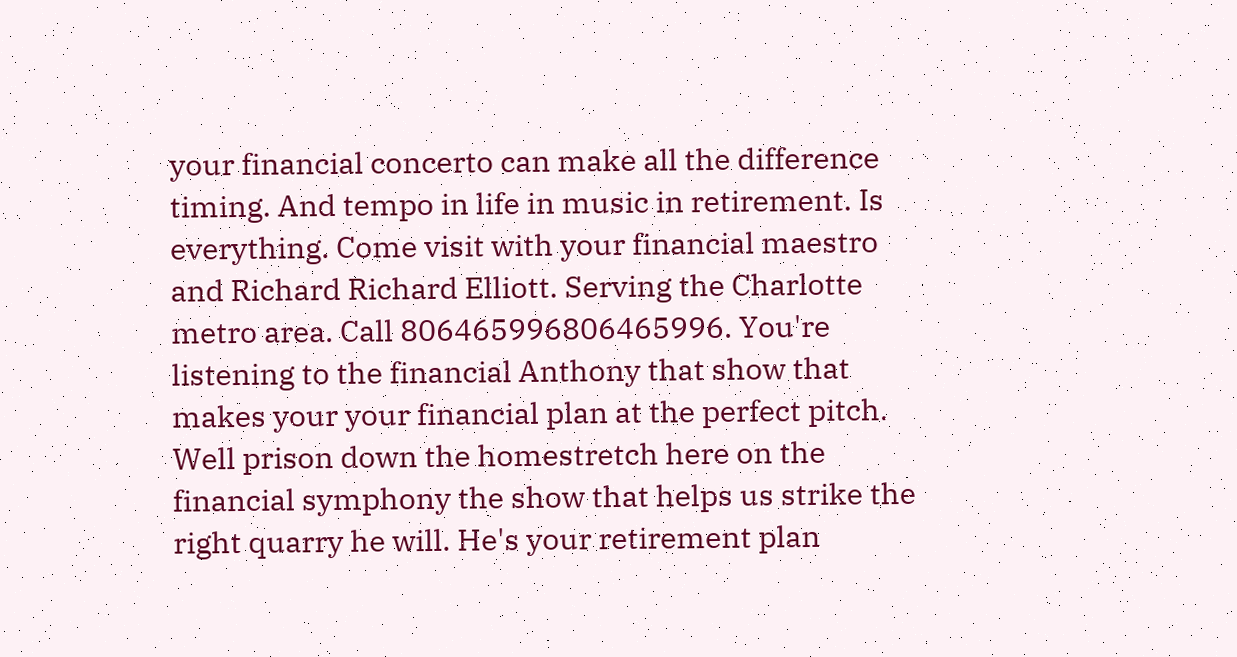your financial concerto can make all the difference timing. And tempo in life in music in retirement. Is everything. Come visit with your financial maestro and Richard Richard Elliott. Serving the Charlotte metro area. Call 806465996806465996. You're listening to the financial Anthony that show that makes your your financial plan at the perfect pitch. Well prison down the homestretch here on the financial symphony the show that helps us strike the right quarry he will. He's your retirement plan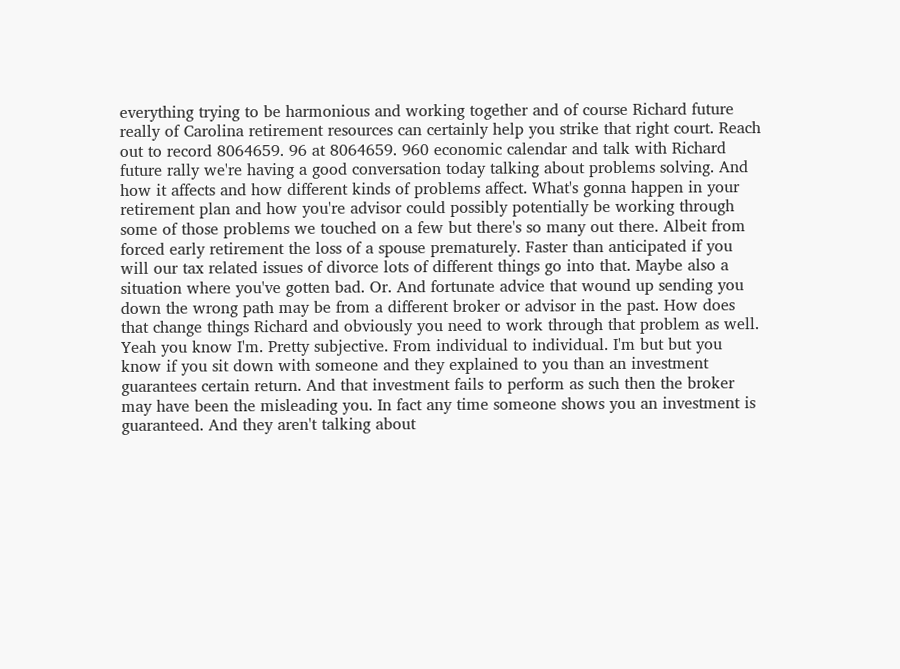everything trying to be harmonious and working together and of course Richard future really of Carolina retirement resources can certainly help you strike that right court. Reach out to record 8064659. 96 at 8064659. 960 economic calendar and talk with Richard future rally we're having a good conversation today talking about problems solving. And how it affects and how different kinds of problems affect. What's gonna happen in your retirement plan and how you're advisor could possibly potentially be working through some of those problems we touched on a few but there's so many out there. Albeit from forced early retirement the loss of a spouse prematurely. Faster than anticipated if you will our tax related issues of divorce lots of different things go into that. Maybe also a situation where you've gotten bad. Or. And fortunate advice that wound up sending you down the wrong path may be from a different broker or advisor in the past. How does that change things Richard and obviously you need to work through that problem as well. Yeah you know I'm. Pretty subjective. From individual to individual. I'm but but you know if you sit down with someone and they explained to you than an investment guarantees certain return. And that investment fails to perform as such then the broker may have been the misleading you. In fact any time someone shows you an investment is guaranteed. And they aren't talking about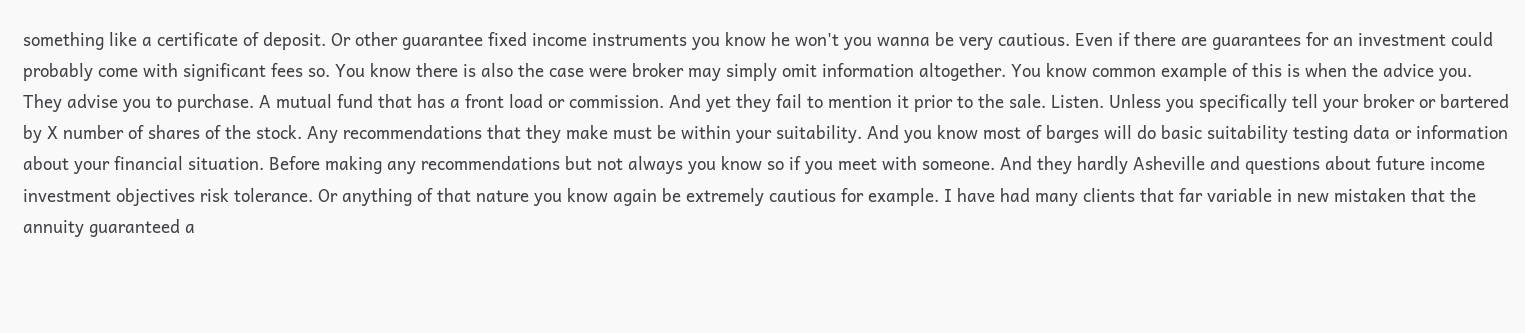something like a certificate of deposit. Or other guarantee fixed income instruments you know he won't you wanna be very cautious. Even if there are guarantees for an investment could probably come with significant fees so. You know there is also the case were broker may simply omit information altogether. You know common example of this is when the advice you. They advise you to purchase. A mutual fund that has a front load or commission. And yet they fail to mention it prior to the sale. Listen. Unless you specifically tell your broker or bartered by X number of shares of the stock. Any recommendations that they make must be within your suitability. And you know most of barges will do basic suitability testing data or information about your financial situation. Before making any recommendations but not always you know so if you meet with someone. And they hardly Asheville and questions about future income investment objectives risk tolerance. Or anything of that nature you know again be extremely cautious for example. I have had many clients that far variable in new mistaken that the annuity guaranteed a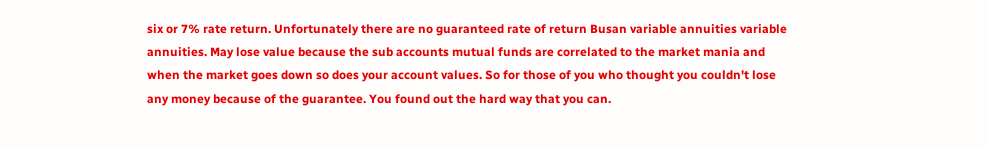six or 7% rate return. Unfortunately there are no guaranteed rate of return Busan variable annuities variable annuities. May lose value because the sub accounts mutual funds are correlated to the market mania and when the market goes down so does your account values. So for those of you who thought you couldn't lose any money because of the guarantee. You found out the hard way that you can.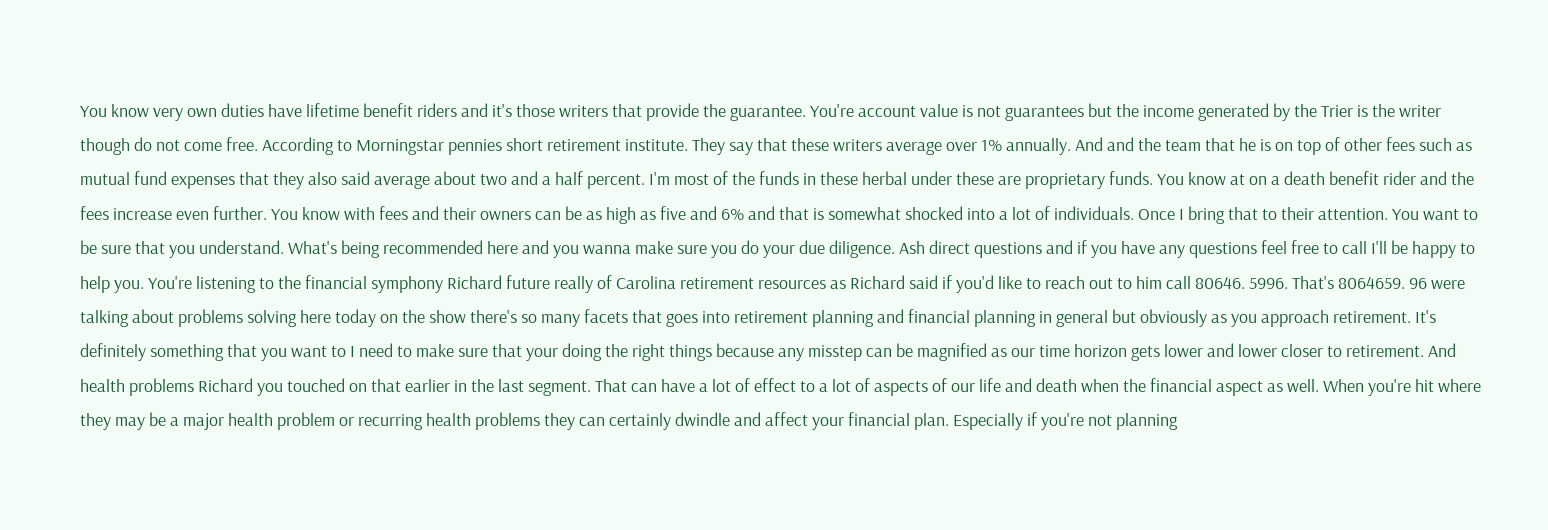You know very own duties have lifetime benefit riders and it's those writers that provide the guarantee. You're account value is not guarantees but the income generated by the Trier is the writer though do not come free. According to Morningstar pennies short retirement institute. They say that these writers average over 1% annually. And and the team that he is on top of other fees such as mutual fund expenses that they also said average about two and a half percent. I'm most of the funds in these herbal under these are proprietary funds. You know at on a death benefit rider and the fees increase even further. You know with fees and their owners can be as high as five and 6% and that is somewhat shocked into a lot of individuals. Once I bring that to their attention. You want to be sure that you understand. What's being recommended here and you wanna make sure you do your due diligence. Ash direct questions and if you have any questions feel free to call I'll be happy to help you. You're listening to the financial symphony Richard future really of Carolina retirement resources as Richard said if you'd like to reach out to him call 80646. 5996. That's 8064659. 96 were talking about problems solving here today on the show there's so many facets that goes into retirement planning and financial planning in general but obviously as you approach retirement. It's definitely something that you want to I need to make sure that your doing the right things because any misstep can be magnified as our time horizon gets lower and lower closer to retirement. And health problems Richard you touched on that earlier in the last segment. That can have a lot of effect to a lot of aspects of our life and death when the financial aspect as well. When you're hit where they may be a major health problem or recurring health problems they can certainly dwindle and affect your financial plan. Especially if you're not planning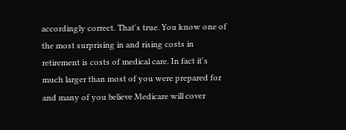accordingly correct. That's true. You know one of the most surprising in and rising costs in retirement is costs of medical care. In fact it's much larger than most of you were prepared for and many of you believe Medicare will cover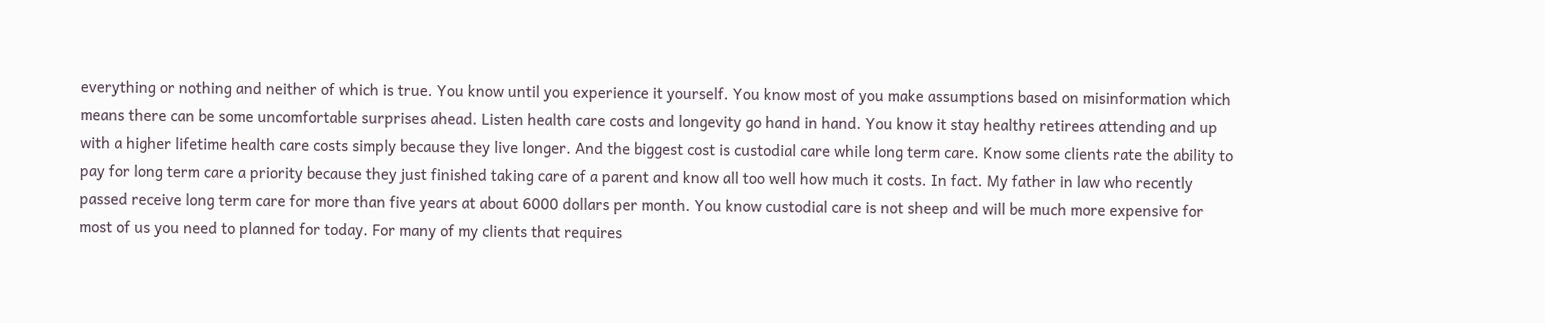everything or nothing and neither of which is true. You know until you experience it yourself. You know most of you make assumptions based on misinformation which means there can be some uncomfortable surprises ahead. Listen health care costs and longevity go hand in hand. You know it stay healthy retirees attending and up with a higher lifetime health care costs simply because they live longer. And the biggest cost is custodial care while long term care. Know some clients rate the ability to pay for long term care a priority because they just finished taking care of a parent and know all too well how much it costs. In fact. My father in law who recently passed receive long term care for more than five years at about 6000 dollars per month. You know custodial care is not sheep and will be much more expensive for most of us you need to planned for today. For many of my clients that requires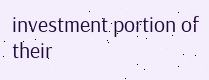investment portion of their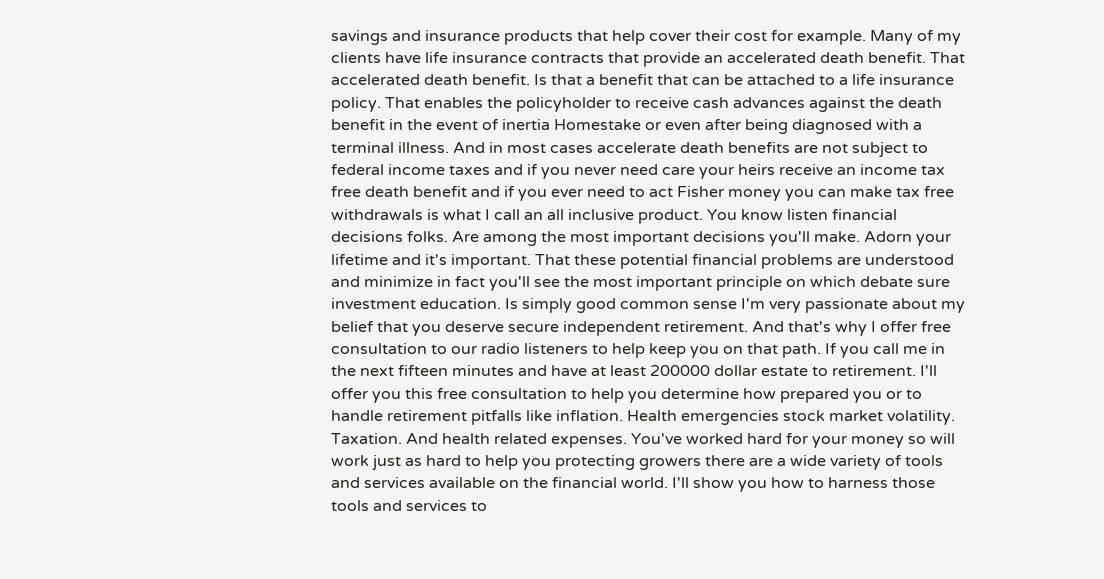savings and insurance products that help cover their cost for example. Many of my clients have life insurance contracts that provide an accelerated death benefit. That accelerated death benefit. Is that a benefit that can be attached to a life insurance policy. That enables the policyholder to receive cash advances against the death benefit in the event of inertia Homestake or even after being diagnosed with a terminal illness. And in most cases accelerate death benefits are not subject to federal income taxes and if you never need care your heirs receive an income tax free death benefit and if you ever need to act Fisher money you can make tax free withdrawals is what I call an all inclusive product. You know listen financial decisions folks. Are among the most important decisions you'll make. Adorn your lifetime and it's important. That these potential financial problems are understood and minimize in fact you'll see the most important principle on which debate sure investment education. Is simply good common sense I'm very passionate about my belief that you deserve secure independent retirement. And that's why I offer free consultation to our radio listeners to help keep you on that path. If you call me in the next fifteen minutes and have at least 200000 dollar estate to retirement. I'll offer you this free consultation to help you determine how prepared you or to handle retirement pitfalls like inflation. Health emergencies stock market volatility. Taxation. And health related expenses. You've worked hard for your money so will work just as hard to help you protecting growers there are a wide variety of tools and services available on the financial world. I'll show you how to harness those tools and services to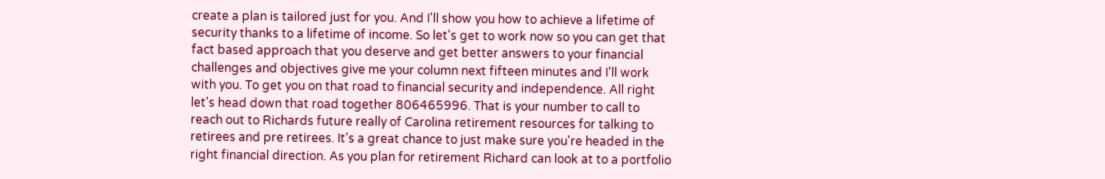create a plan is tailored just for you. And I'll show you how to achieve a lifetime of security thanks to a lifetime of income. So let's get to work now so you can get that fact based approach that you deserve and get better answers to your financial challenges and objectives give me your column next fifteen minutes and I'll work with you. To get you on that road to financial security and independence. All right let's head down that road together 806465996. That is your number to call to reach out to Richards future really of Carolina retirement resources for talking to retirees and pre retirees. It's a great chance to just make sure you're headed in the right financial direction. As you plan for retirement Richard can look at to a portfolio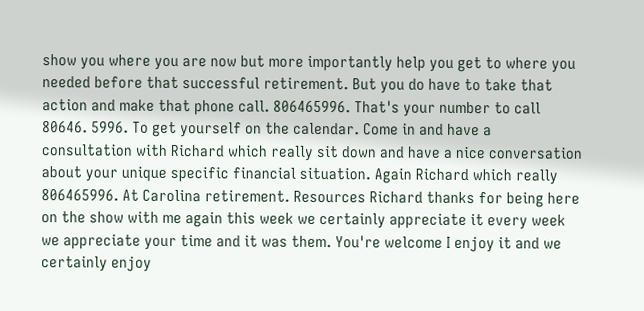show you where you are now but more importantly help you get to where you needed before that successful retirement. But you do have to take that action and make that phone call. 806465996. That's your number to call 80646. 5996. To get yourself on the calendar. Come in and have a consultation with Richard which really sit down and have a nice conversation about your unique specific financial situation. Again Richard which really 806465996. At Carolina retirement. Resources Richard thanks for being here on the show with me again this week we certainly appreciate it every week we appreciate your time and it was them. You're welcome I enjoy it and we certainly enjoy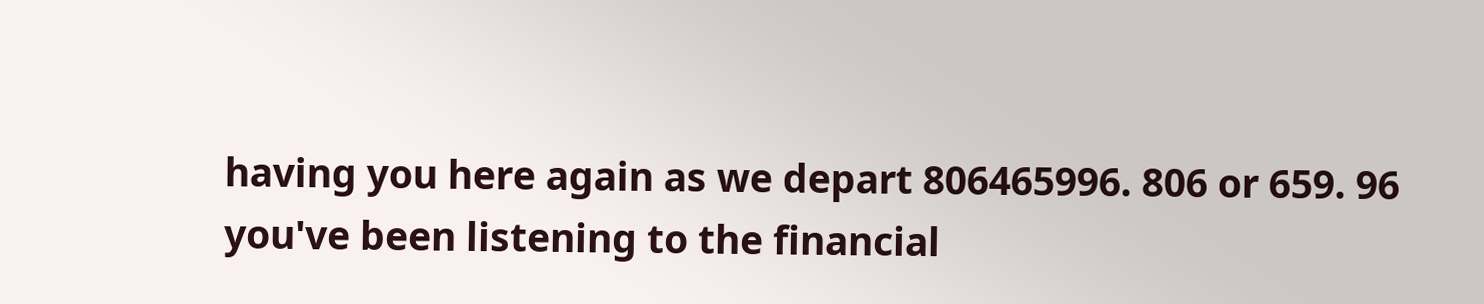having you here again as we depart 806465996. 806 or 659. 96 you've been listening to the financial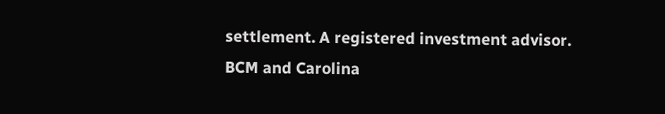settlement. A registered investment advisor. BCM and Carolina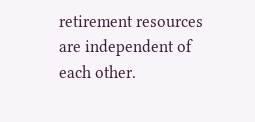retirement resources are independent of each other.